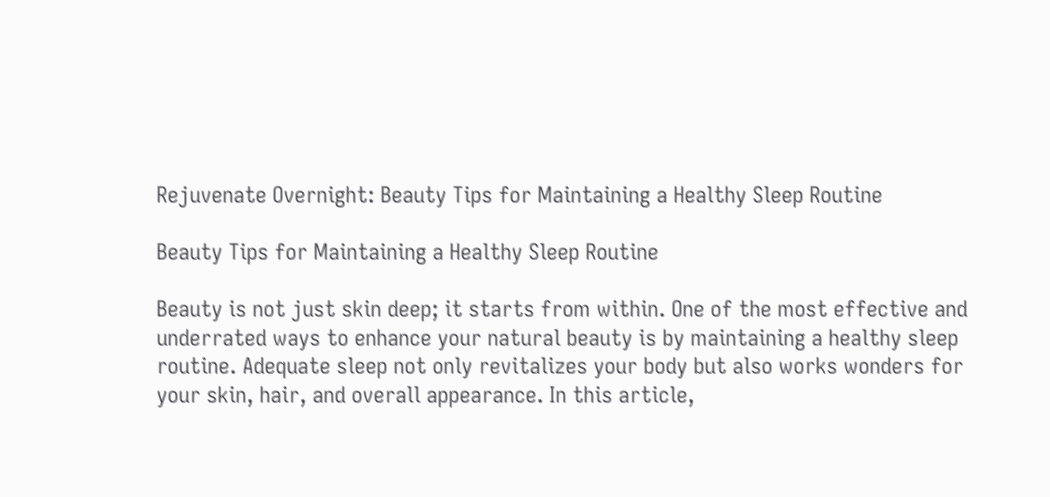Rejuvenate Overnight: Beauty Tips for Maintaining a Healthy Sleep Routine

Beauty Tips for Maintaining a Healthy Sleep Routine

Beauty is not just skin deep; it starts from within. One of the most effective and underrated ways to enhance your natural beauty is by maintaining a healthy sleep routine. Adequate sleep not only revitalizes your body but also works wonders for your skin, hair, and overall appearance. In this article,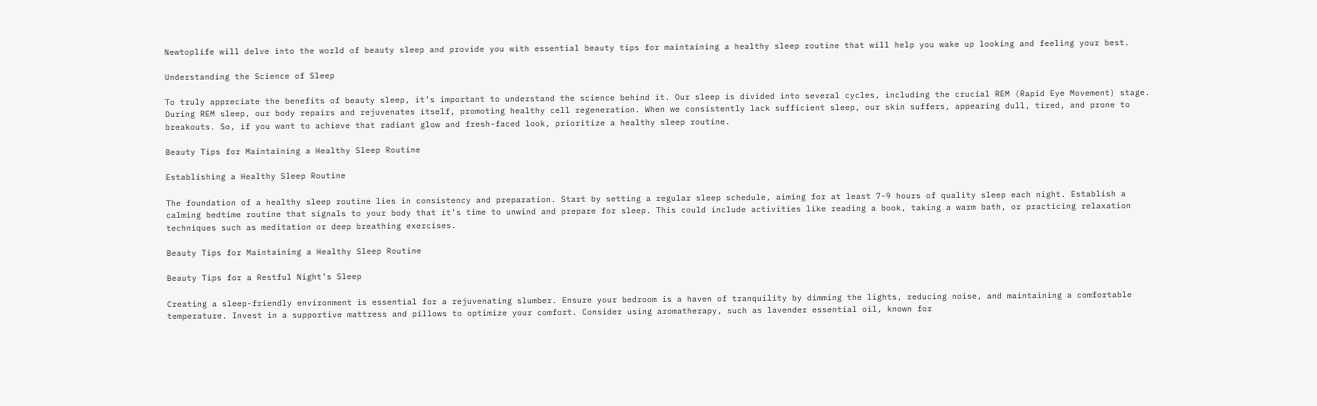Newtoplife will delve into the world of beauty sleep and provide you with essential beauty tips for maintaining a healthy sleep routine that will help you wake up looking and feeling your best.

Understanding the Science of Sleep

To truly appreciate the benefits of beauty sleep, it’s important to understand the science behind it. Our sleep is divided into several cycles, including the crucial REM (Rapid Eye Movement) stage. During REM sleep, our body repairs and rejuvenates itself, promoting healthy cell regeneration. When we consistently lack sufficient sleep, our skin suffers, appearing dull, tired, and prone to breakouts. So, if you want to achieve that radiant glow and fresh-faced look, prioritize a healthy sleep routine.

Beauty Tips for Maintaining a Healthy Sleep Routine

Establishing a Healthy Sleep Routine

The foundation of a healthy sleep routine lies in consistency and preparation. Start by setting a regular sleep schedule, aiming for at least 7-9 hours of quality sleep each night. Establish a calming bedtime routine that signals to your body that it’s time to unwind and prepare for sleep. This could include activities like reading a book, taking a warm bath, or practicing relaxation techniques such as meditation or deep breathing exercises.

Beauty Tips for Maintaining a Healthy Sleep Routine

Beauty Tips for a Restful Night’s Sleep

Creating a sleep-friendly environment is essential for a rejuvenating slumber. Ensure your bedroom is a haven of tranquility by dimming the lights, reducing noise, and maintaining a comfortable temperature. Invest in a supportive mattress and pillows to optimize your comfort. Consider using aromatherapy, such as lavender essential oil, known for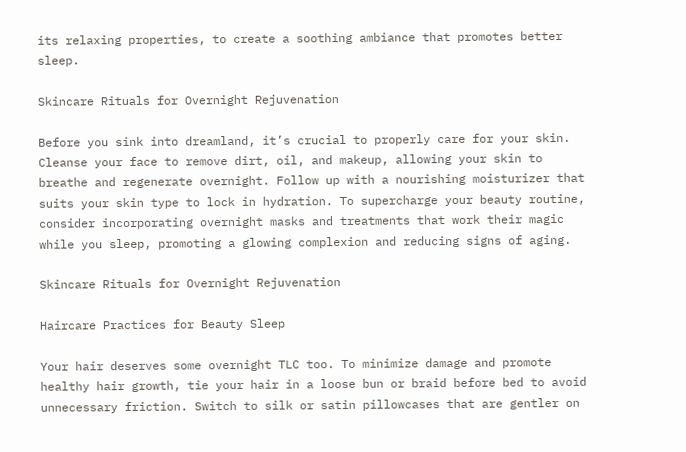its relaxing properties, to create a soothing ambiance that promotes better sleep.

Skincare Rituals for Overnight Rejuvenation

Before you sink into dreamland, it’s crucial to properly care for your skin. Cleanse your face to remove dirt, oil, and makeup, allowing your skin to breathe and regenerate overnight. Follow up with a nourishing moisturizer that suits your skin type to lock in hydration. To supercharge your beauty routine, consider incorporating overnight masks and treatments that work their magic while you sleep, promoting a glowing complexion and reducing signs of aging.

Skincare Rituals for Overnight Rejuvenation

Haircare Practices for Beauty Sleep

Your hair deserves some overnight TLC too. To minimize damage and promote healthy hair growth, tie your hair in a loose bun or braid before bed to avoid unnecessary friction. Switch to silk or satin pillowcases that are gentler on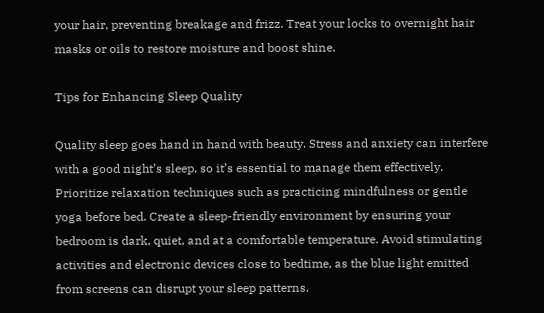your hair, preventing breakage and frizz. Treat your locks to overnight hair masks or oils to restore moisture and boost shine.

Tips for Enhancing Sleep Quality

Quality sleep goes hand in hand with beauty. Stress and anxiety can interfere with a good night’s sleep, so it’s essential to manage them effectively. Prioritize relaxation techniques such as practicing mindfulness or gentle yoga before bed. Create a sleep-friendly environment by ensuring your bedroom is dark, quiet, and at a comfortable temperature. Avoid stimulating activities and electronic devices close to bedtime, as the blue light emitted from screens can disrupt your sleep patterns.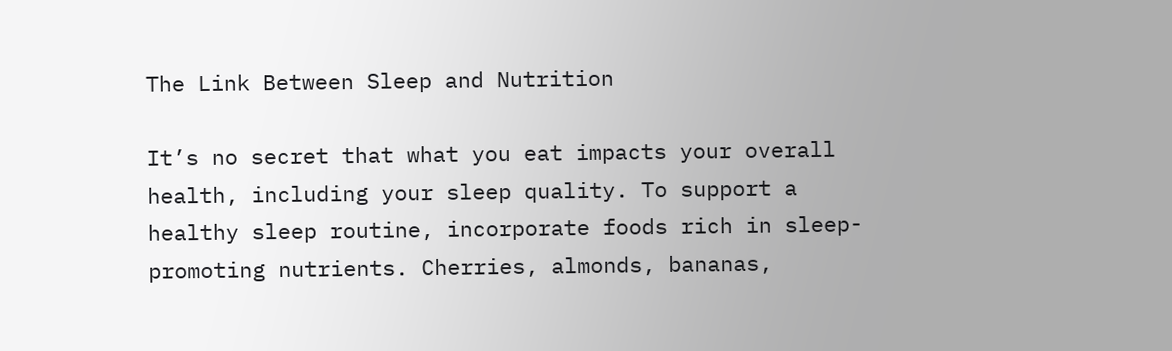The Link Between Sleep and Nutrition

It’s no secret that what you eat impacts your overall health, including your sleep quality. To support a healthy sleep routine, incorporate foods rich in sleep-promoting nutrients. Cherries, almonds, bananas,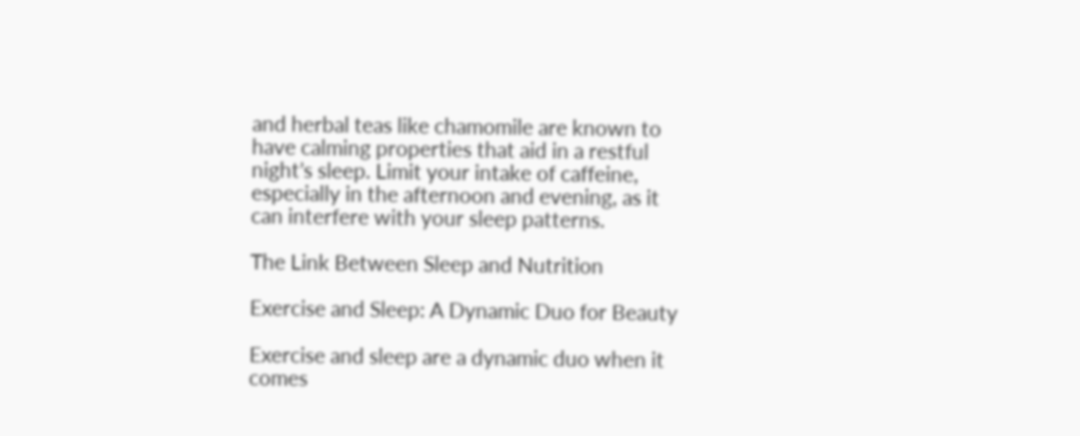and herbal teas like chamomile are known to have calming properties that aid in a restful night’s sleep. Limit your intake of caffeine, especially in the afternoon and evening, as it can interfere with your sleep patterns.

The Link Between Sleep and Nutrition

Exercise and Sleep: A Dynamic Duo for Beauty

Exercise and sleep are a dynamic duo when it comes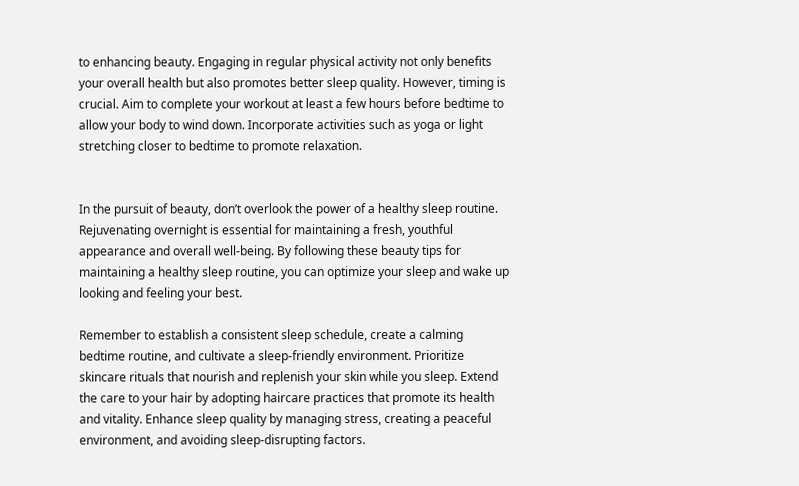to enhancing beauty. Engaging in regular physical activity not only benefits your overall health but also promotes better sleep quality. However, timing is crucial. Aim to complete your workout at least a few hours before bedtime to allow your body to wind down. Incorporate activities such as yoga or light stretching closer to bedtime to promote relaxation.


In the pursuit of beauty, don’t overlook the power of a healthy sleep routine. Rejuvenating overnight is essential for maintaining a fresh, youthful appearance and overall well-being. By following these beauty tips for maintaining a healthy sleep routine, you can optimize your sleep and wake up looking and feeling your best.

Remember to establish a consistent sleep schedule, create a calming bedtime routine, and cultivate a sleep-friendly environment. Prioritize skincare rituals that nourish and replenish your skin while you sleep. Extend the care to your hair by adopting haircare practices that promote its health and vitality. Enhance sleep quality by managing stress, creating a peaceful environment, and avoiding sleep-disrupting factors.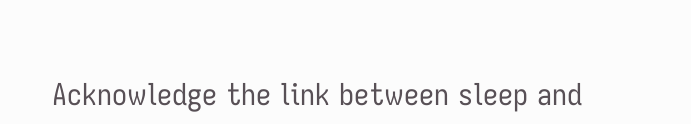Acknowledge the link between sleep and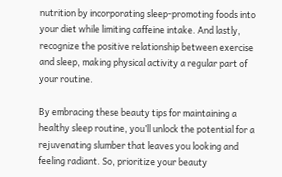nutrition by incorporating sleep-promoting foods into your diet while limiting caffeine intake. And lastly, recognize the positive relationship between exercise and sleep, making physical activity a regular part of your routine.

By embracing these beauty tips for maintaining a healthy sleep routine, you’ll unlock the potential for a rejuvenating slumber that leaves you looking and feeling radiant. So, prioritize your beauty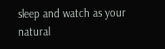sleep and watch as your natural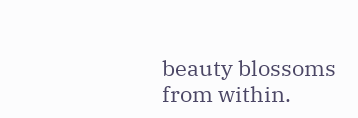beauty blossoms from within.